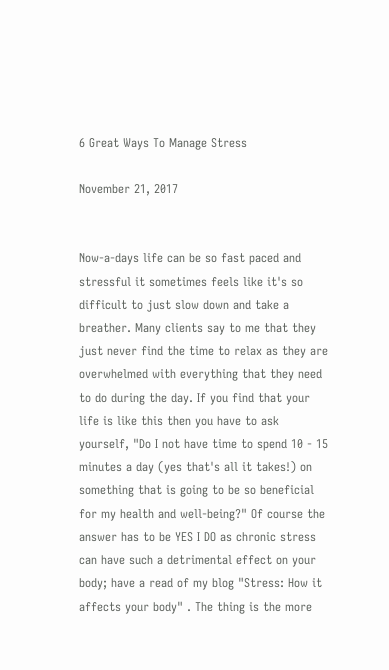6 Great Ways To Manage Stress

November 21, 2017


Now-a-days life can be so fast paced and stressful it sometimes feels like it's so difficult to just slow down and take a breather. Many clients say to me that they just never find the time to relax as they are overwhelmed with everything that they need to do during the day. If you find that your life is like this then you have to ask yourself, "Do I not have time to spend 10 - 15 minutes a day (yes that's all it takes!) on something that is going to be so beneficial for my health and well-being?" Of course the answer has to be YES I DO as chronic stress can have such a detrimental effect on your body; have a read of my blog "Stress: How it affects your body" . The thing is the more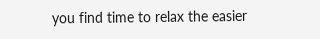you find time to relax the easier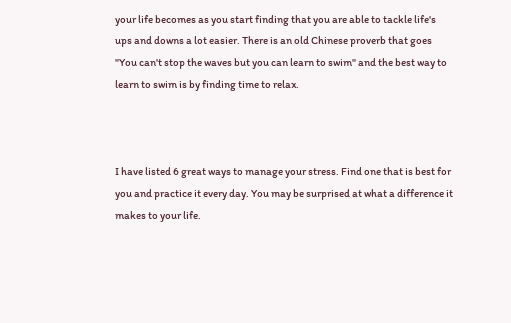your life becomes as you start finding that you are able to tackle life's ups and downs a lot easier. There is an old Chinese proverb that goes "You can't stop the waves but you can learn to swim" and the best way to learn to swim is by finding time to relax.



I have listed 6 great ways to manage your stress. Find one that is best for you and practice it every day. You may be surprised at what a difference it makes to your life.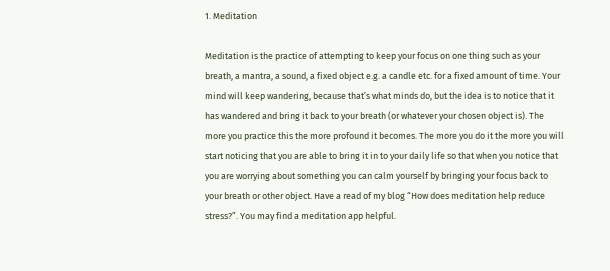1. Meditation

Meditation is the practice of attempting to keep your focus on one thing such as your breath, a mantra, a sound, a fixed object e.g. a candle etc. for a fixed amount of time. Your mind will keep wandering, because that’s what minds do, but the idea is to notice that it has wandered and bring it back to your breath (or whatever your chosen object is). The more you practice this the more profound it becomes. The more you do it the more you will start noticing that you are able to bring it in to your daily life so that when you notice that you are worrying about something you can calm yourself by bringing your focus back to your breath or other object. Have a read of my blog “How does meditation help reduce stress?”. You may find a meditation app helpful.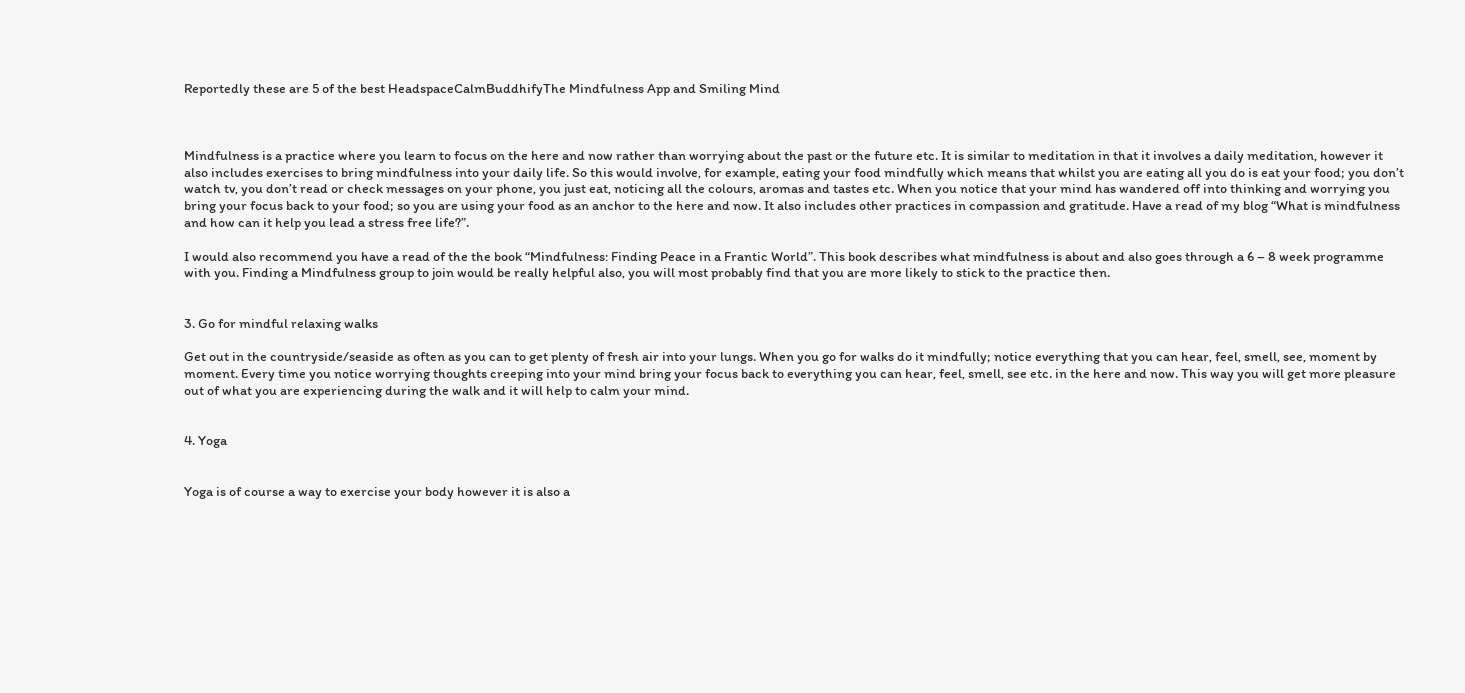Reportedly these are 5 of the best HeadspaceCalmBuddhifyThe Mindfulness App and Smiling Mind



Mindfulness is a practice where you learn to focus on the here and now rather than worrying about the past or the future etc. It is similar to meditation in that it involves a daily meditation, however it also includes exercises to bring mindfulness into your daily life. So this would involve, for example, eating your food mindfully which means that whilst you are eating all you do is eat your food; you don’t watch tv, you don’t read or check messages on your phone, you just eat, noticing all the colours, aromas and tastes etc. When you notice that your mind has wandered off into thinking and worrying you bring your focus back to your food; so you are using your food as an anchor to the here and now. It also includes other practices in compassion and gratitude. Have a read of my blog “What is mindfulness and how can it help you lead a stress free life?”.

I would also recommend you have a read of the the book “Mindfulness: Finding Peace in a Frantic World”. This book describes what mindfulness is about and also goes through a 6 – 8 week programme with you. Finding a Mindfulness group to join would be really helpful also, you will most probably find that you are more likely to stick to the practice then.


3. Go for mindful relaxing walks

Get out in the countryside/seaside as often as you can to get plenty of fresh air into your lungs. When you go for walks do it mindfully; notice everything that you can hear, feel, smell, see, moment by moment. Every time you notice worrying thoughts creeping into your mind bring your focus back to everything you can hear, feel, smell, see etc. in the here and now. This way you will get more pleasure out of what you are experiencing during the walk and it will help to calm your mind.


4. Yoga


Yoga is of course a way to exercise your body however it is also a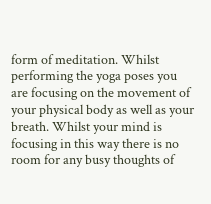form of meditation. Whilst performing the yoga poses you are focusing on the movement of your physical body as well as your breath. Whilst your mind is focusing in this way there is no room for any busy thoughts of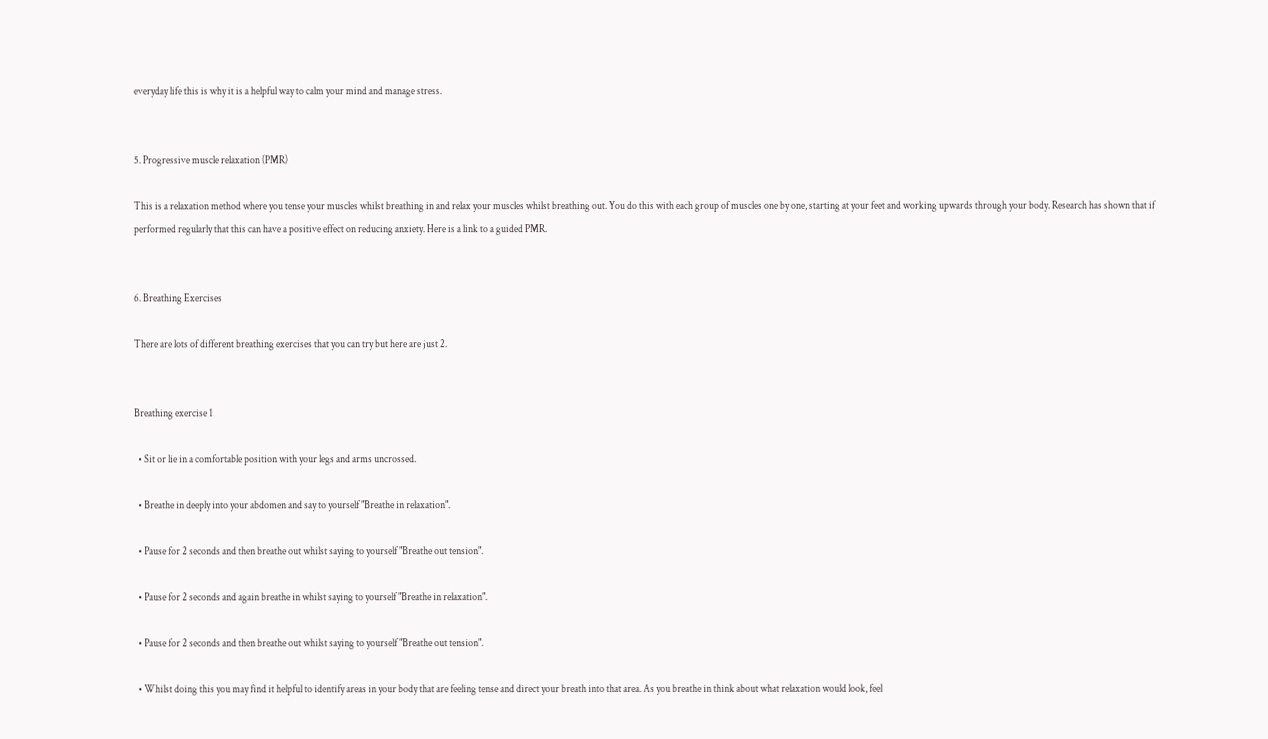everyday life this is why it is a helpful way to calm your mind and manage stress.


5. Progressive muscle relaxation (PMR)

This is a relaxation method where you tense your muscles whilst breathing in and relax your muscles whilst breathing out. You do this with each group of muscles one by one, starting at your feet and working upwards through your body. Research has shown that if performed regularly that this can have a positive effect on reducing anxiety. Here is a link to a guided PMR.


6. Breathing Exercises

There are lots of different breathing exercises that you can try but here are just 2.


Breathing exercise 1

  • Sit or lie in a comfortable position with your legs and arms uncrossed.

  • Breathe in deeply into your abdomen and say to yourself "Breathe in relaxation".

  • Pause for 2 seconds and then breathe out whilst saying to yourself "Breathe out tension".

  • Pause for 2 seconds and again breathe in whilst saying to yourself "Breathe in relaxation".

  • Pause for 2 seconds and then breathe out whilst saying to yourself "Breathe out tension".

  • Whilst doing this you may find it helpful to identify areas in your body that are feeling tense and direct your breath into that area. As you breathe in think about what relaxation would look, feel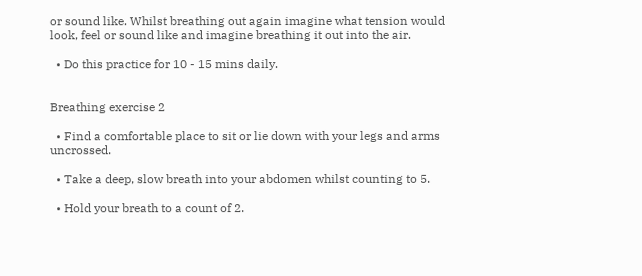or sound like. Whilst breathing out again imagine what tension would look, feel or sound like and imagine breathing it out into the air.

  • Do this practice for 10 - 15 mins daily.


Breathing exercise 2

  • Find a comfortable place to sit or lie down with your legs and arms uncrossed.

  • Take a deep, slow breath into your abdomen whilst counting to 5.

  • Hold your breath to a count of 2.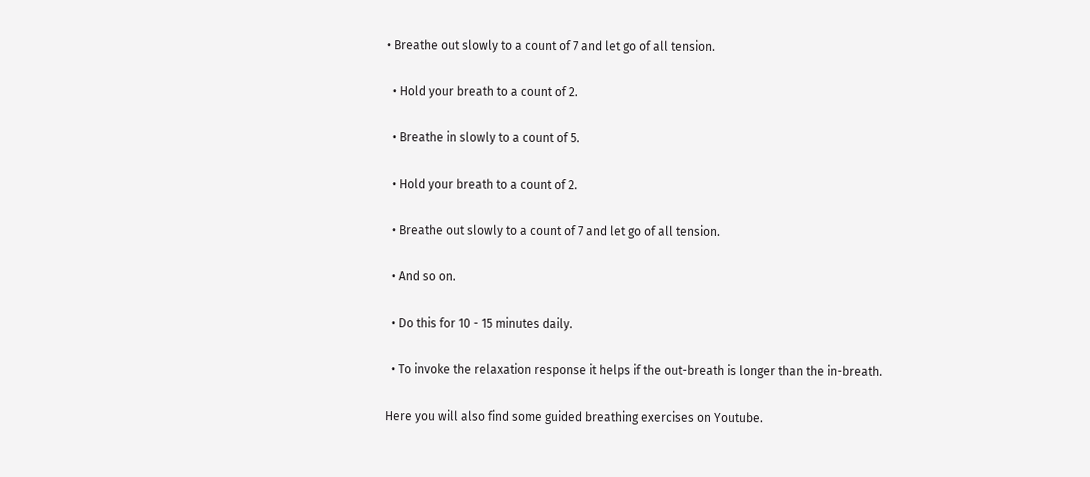• Breathe out slowly to a count of 7 and let go of all tension.

  • Hold your breath to a count of 2.

  • Breathe in slowly to a count of 5.

  • Hold your breath to a count of 2.

  • Breathe out slowly to a count of 7 and let go of all tension.

  • And so on.

  • Do this for 10 - 15 minutes daily.

  • To invoke the relaxation response it helps if the out-breath is longer than the in-breath.

Here you will also find some guided breathing exercises on Youtube.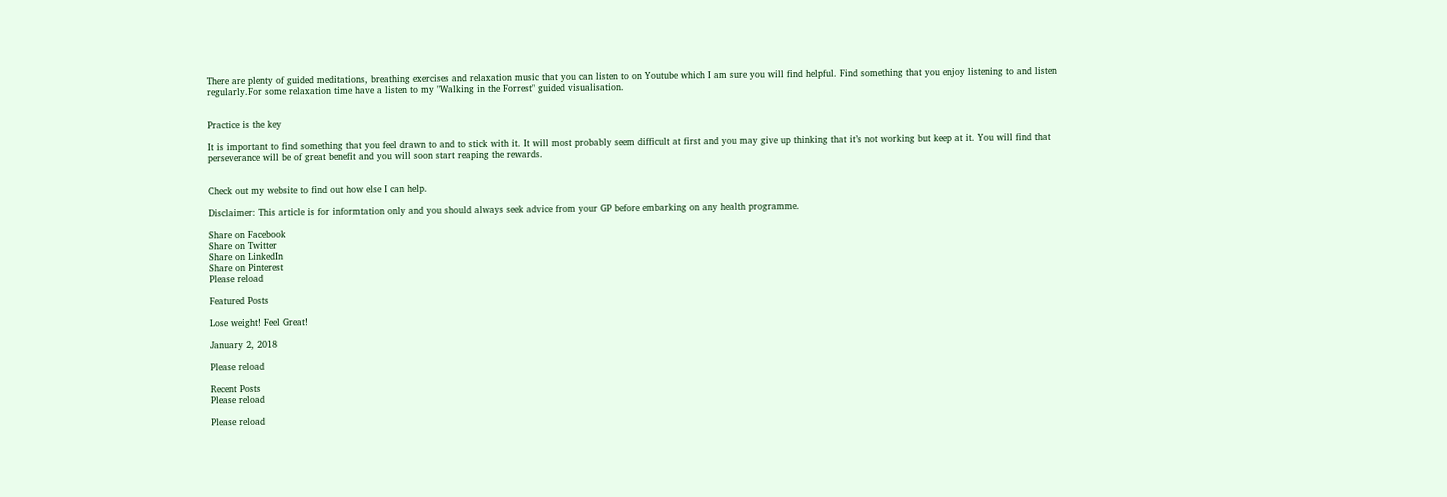There are plenty of guided meditations, breathing exercises and relaxation music that you can listen to on Youtube which I am sure you will find helpful. Find something that you enjoy listening to and listen regularly.For some relaxation time have a listen to my "Walking in the Forrest" guided visualisation.


Practice is the key

It is important to find something that you feel drawn to and to stick with it. It will most probably seem difficult at first and you may give up thinking that it’s not working but keep at it. You will find that perseverance will be of great benefit and you will soon start reaping the rewards.


Check out my website to find out how else I can help.

Disclaimer: This article is for informtation only and you should always seek advice from your GP before embarking on any health programme.

Share on Facebook
Share on Twitter
Share on LinkedIn
Share on Pinterest
Please reload

Featured Posts

Lose weight! Feel Great!

January 2, 2018

Please reload

Recent Posts
Please reload

Please reload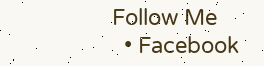Follow Me
  • Facebook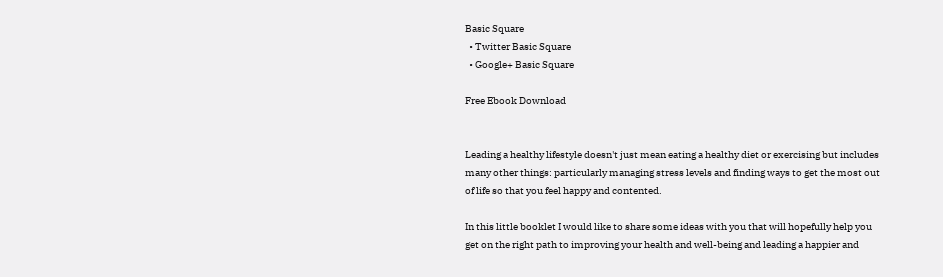Basic Square
  • Twitter Basic Square
  • Google+ Basic Square

Free Ebook Download


Leading a healthy lifestyle doesn't just mean eating a healthy diet or exercising but includes many other things: particularly managing stress levels and finding ways to get the most out of life so that you feel happy and contented.

In this little booklet I would like to share some ideas with you that will hopefully help you get on the right path to improving your health and well-being and leading a happier and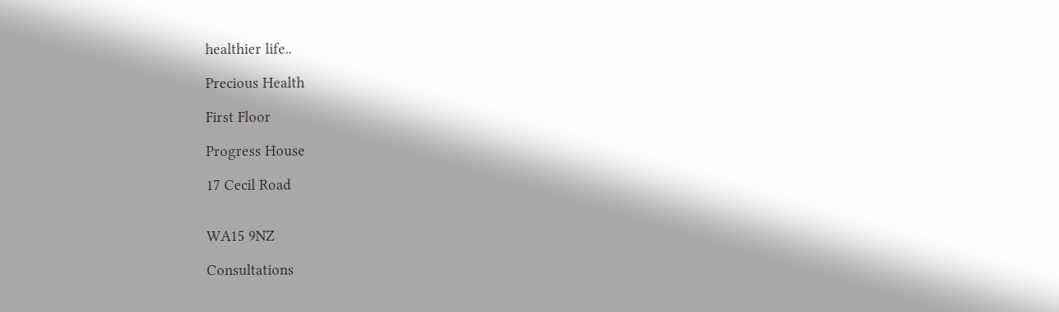healthier life..

Precious Health

First Floor

Progress House

17 Cecil Road


WA15 9NZ

Consultations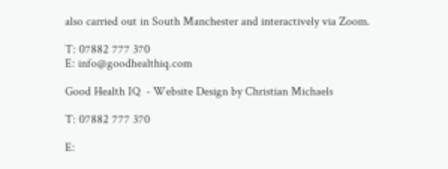also carried out in South Manchester and interactively via Zoom.

T: 07882 777 370
E: info@goodhealthiq.com

Good Health IQ  - Website Design by Christian Michaels

T: 07882 777 370

E: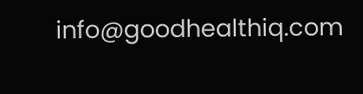info@goodhealthiq.com